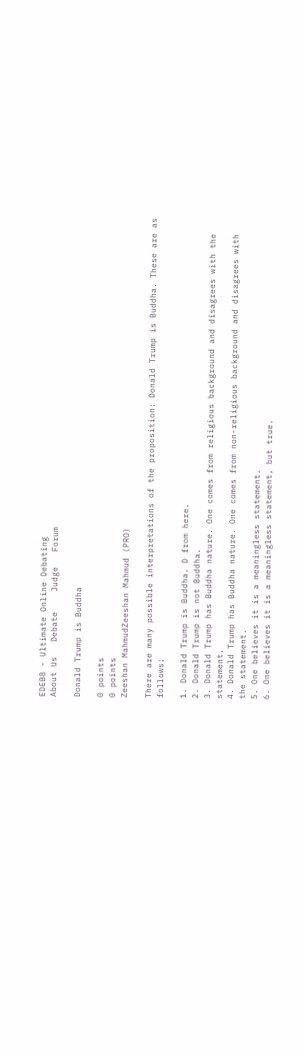EDEB8 - Ultimate Online Debating
About Us   Debate    Judge   Forum

Donald Trump is Buddha

0 points
0 points
Zeeshan MahmudZeeshan Mahmud (PRO)

There are many possible interpretations of the proposition: Donald Trump is Buddha. These are as follows:

1. Donald Trump is Buddha. D from here.
2. Donald Trump is not Buddha.
3. Donald Trump has Buddha nature. One comes from religious background and disagrees with the statement.
4. Donald Trump has Buddha nature. One comes from non-religious background and disagrees with the statement.
5. One believes it is a meaningless statement.
6. One believes it is a meaningless statement, but true.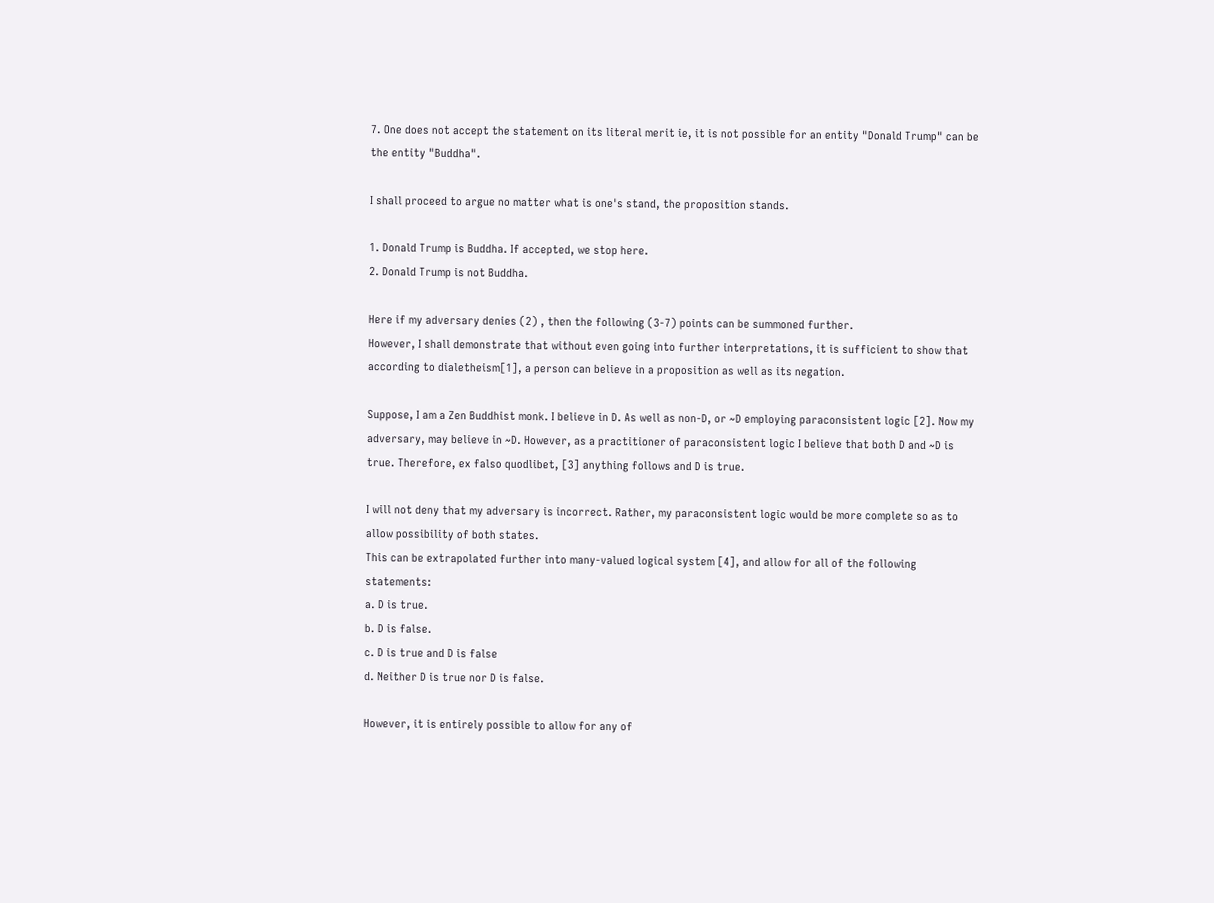7. One does not accept the statement on its literal merit ie, it is not possible for an entity "Donald Trump" can be the entity "Buddha".

I shall proceed to argue no matter what is one's stand, the proposition stands.

1. Donald Trump is Buddha. If accepted, we stop here.
2. Donald Trump is not Buddha.

Here if my adversary denies (2) , then the following (3-7) points can be summoned further.
However, I shall demonstrate that without even going into further interpretations, it is sufficient to show that according to dialetheism[1], a person can believe in a proposition as well as its negation.

Suppose, I am a Zen Buddhist monk. I believe in D. As well as non-D, or ~D employing paraconsistent logic [2]. Now my adversary, may believe in ~D. However, as a practitioner of paraconsistent logic I believe that both D and ~D is true. Therefore, ex falso quodlibet, [3] anything follows and D is true.

I will not deny that my adversary is incorrect. Rather, my paraconsistent logic would be more complete so as to allow possibility of both states.
This can be extrapolated further into many-valued logical system [4], and allow for all of the following statements:
a. D is true.
b. D is false.
c. D is true and D is false
d. Neither D is true nor D is false.

However, it is entirely possible to allow for any of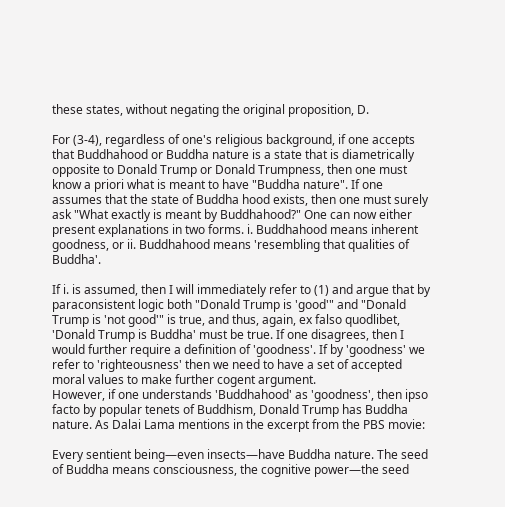these states, without negating the original proposition, D.

For (3-4), regardless of one's religious background, if one accepts that Buddhahood or Buddha nature is a state that is diametrically opposite to Donald Trump or Donald Trumpness, then one must know a priori what is meant to have "Buddha nature". If one assumes that the state of Buddha hood exists, then one must surely ask "What exactly is meant by Buddhahood?" One can now either present explanations in two forms. i. Buddhahood means inherent goodness, or ii. Buddhahood means 'resembling that qualities of Buddha'.

If i. is assumed, then I will immediately refer to (1) and argue that by paraconsistent logic both "Donald Trump is 'good'" and "Donald Trump is 'not good'" is true, and thus, again, ex falso quodlibet, 'Donald Trump is Buddha' must be true. If one disagrees, then I would further require a definition of 'goodness'. If by 'goodness' we refer to 'righteousness' then we need to have a set of accepted moral values to make further cogent argument.
However, if one understands 'Buddhahood' as 'goodness', then ipso facto by popular tenets of Buddhism, Donald Trump has Buddha nature. As Dalai Lama mentions in the excerpt from the PBS movie:

Every sentient being—even insects—have Buddha nature. The seed of Buddha means consciousness, the cognitive power—the seed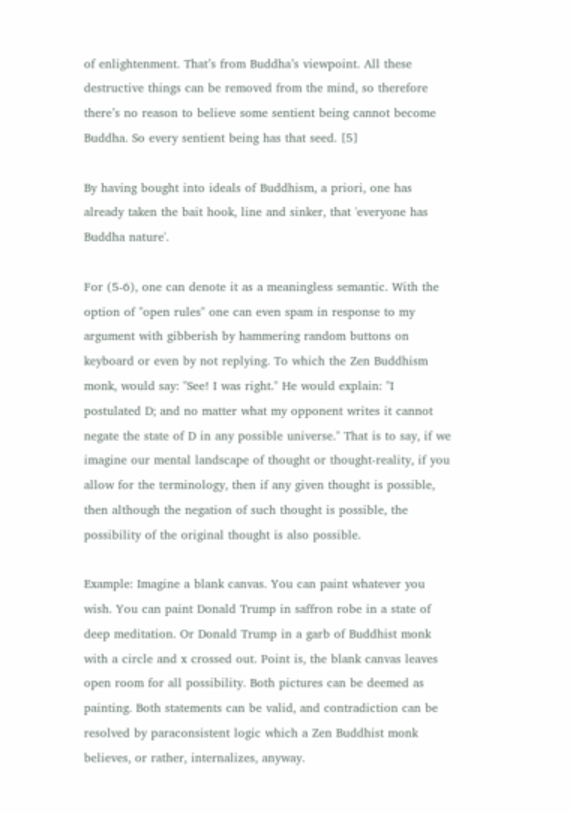of enlightenment. That’s from Buddha’s viewpoint. All these destructive things can be removed from the mind, so therefore there’s no reason to believe some sentient being cannot become Buddha. So every sentient being has that seed. [5]

By having bought into ideals of Buddhism, a priori, one has already taken the bait hook, line and sinker, that 'everyone has Buddha nature'.

For (5-6), one can denote it as a meaningless semantic. With the option of "open rules" one can even spam in response to my argument with gibberish by hammering random buttons on keyboard or even by not replying. To which the Zen Buddhism monk, would say: "See! I was right." He would explain: "I postulated D; and no matter what my opponent writes it cannot negate the state of D in any possible universe." That is to say, if we imagine our mental landscape of thought or thought-reality, if you allow for the terminology, then if any given thought is possible, then although the negation of such thought is possible, the possibility of the original thought is also possible.

Example: Imagine a blank canvas. You can paint whatever you wish. You can paint Donald Trump in saffron robe in a state of deep meditation. Or Donald Trump in a garb of Buddhist monk with a circle and x crossed out. Point is, the blank canvas leaves open room for all possibility. Both pictures can be deemed as painting. Both statements can be valid, and contradiction can be resolved by paraconsistent logic which a Zen Buddhist monk believes, or rather, internalizes, anyway.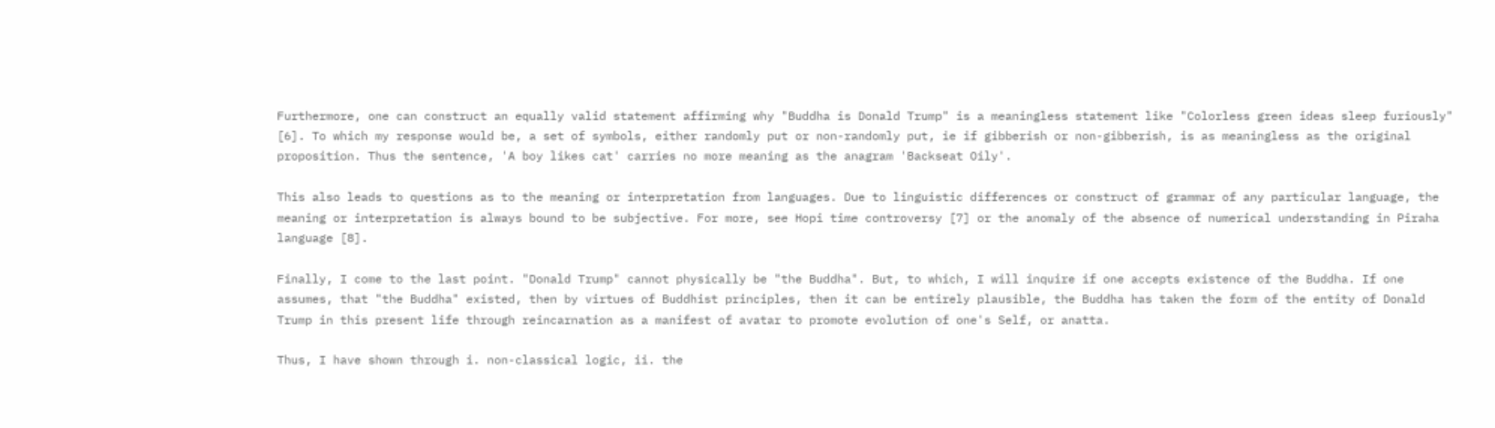Furthermore, one can construct an equally valid statement affirming why "Buddha is Donald Trump" is a meaningless statement like "Colorless green ideas sleep furiously" [6]. To which my response would be, a set of symbols, either randomly put or non-randomly put, ie if gibberish or non-gibberish, is as meaningless as the original proposition. Thus the sentence, 'A boy likes cat' carries no more meaning as the anagram 'Backseat Oily'.

This also leads to questions as to the meaning or interpretation from languages. Due to linguistic differences or construct of grammar of any particular language, the meaning or interpretation is always bound to be subjective. For more, see Hopi time controversy [7] or the anomaly of the absence of numerical understanding in Piraha language [8].

Finally, I come to the last point. "Donald Trump" cannot physically be "the Buddha". But, to which, I will inquire if one accepts existence of the Buddha. If one assumes, that "the Buddha" existed, then by virtues of Buddhist principles, then it can be entirely plausible, the Buddha has taken the form of the entity of Donald Trump in this present life through reincarnation as a manifest of avatar to promote evolution of one's Self, or anatta.

Thus, I have shown through i. non-classical logic, ii. the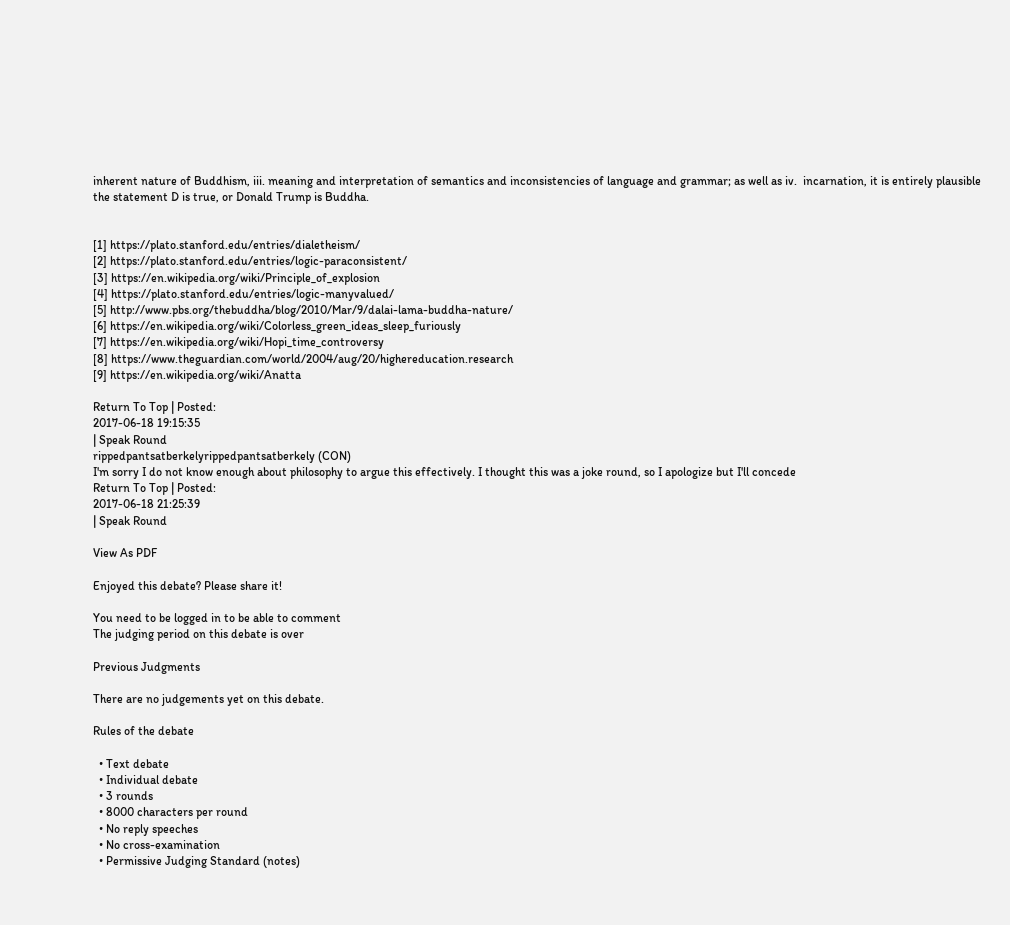inherent nature of Buddhism, iii. meaning and interpretation of semantics and inconsistencies of language and grammar; as well as iv.  incarnation, it is entirely plausible the statement D is true, or Donald Trump is Buddha.


[1] https://plato.stanford.edu/entries/dialetheism/
[2] https://plato.stanford.edu/entries/logic-paraconsistent/
[3] https://en.wikipedia.org/wiki/Principle_of_explosion
[4] https://plato.stanford.edu/entries/logic-manyvalued/
[5] http://www.pbs.org/thebuddha/blog/2010/Mar/9/dalai-lama-buddha-nature/
[6] https://en.wikipedia.org/wiki/Colorless_green_ideas_sleep_furiously
[7] https://en.wikipedia.org/wiki/Hopi_time_controversy
[8] https://www.theguardian.com/world/2004/aug/20/highereducation.research
[9] https://en.wikipedia.org/wiki/Anatta

Return To Top | Posted:
2017-06-18 19:15:35
| Speak Round
rippedpantsatberkelyrippedpantsatberkely (CON)
I'm sorry I do not know enough about philosophy to argue this effectively. I thought this was a joke round, so I apologize but I'll concede
Return To Top | Posted:
2017-06-18 21:25:39
| Speak Round

View As PDF

Enjoyed this debate? Please share it!

You need to be logged in to be able to comment
The judging period on this debate is over

Previous Judgments

There are no judgements yet on this debate.

Rules of the debate

  • Text debate
  • Individual debate
  • 3 rounds
  • 8000 characters per round
  • No reply speeches
  • No cross-examination
  • Permissive Judging Standard (notes)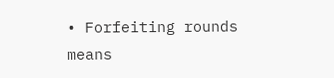• Forfeiting rounds means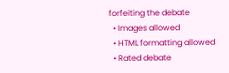forfeiting the debate
  • Images allowed
  • HTML formatting allowed
  • Rated debate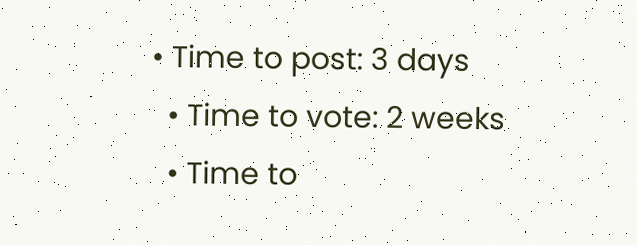• Time to post: 3 days
  • Time to vote: 2 weeks
  • Time to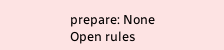prepare: None
Open rules